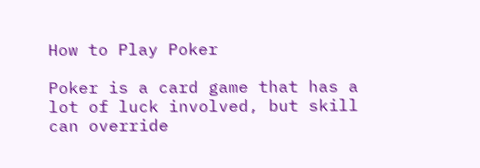How to Play Poker

Poker is a card game that has a lot of luck involved, but skill can override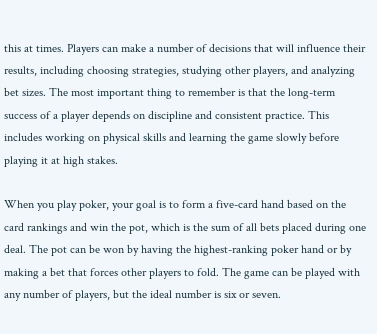this at times. Players can make a number of decisions that will influence their results, including choosing strategies, studying other players, and analyzing bet sizes. The most important thing to remember is that the long-term success of a player depends on discipline and consistent practice. This includes working on physical skills and learning the game slowly before playing it at high stakes.

When you play poker, your goal is to form a five-card hand based on the card rankings and win the pot, which is the sum of all bets placed during one deal. The pot can be won by having the highest-ranking poker hand or by making a bet that forces other players to fold. The game can be played with any number of players, but the ideal number is six or seven.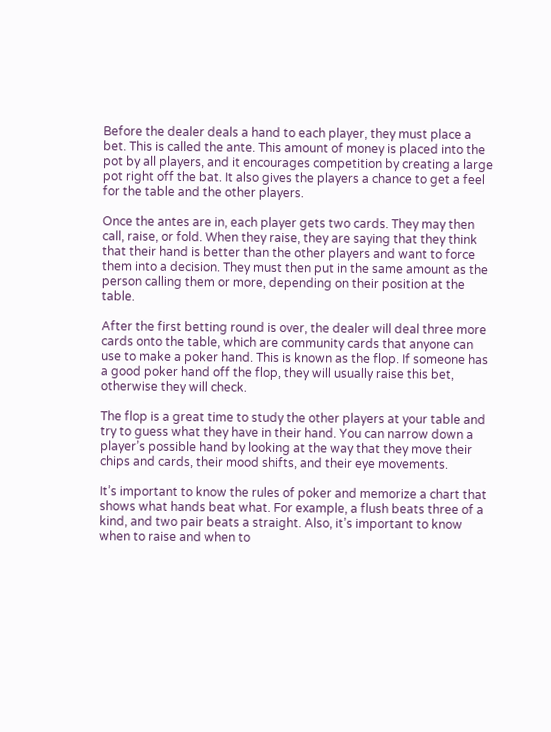Before the dealer deals a hand to each player, they must place a bet. This is called the ante. This amount of money is placed into the pot by all players, and it encourages competition by creating a large pot right off the bat. It also gives the players a chance to get a feel for the table and the other players.

Once the antes are in, each player gets two cards. They may then call, raise, or fold. When they raise, they are saying that they think that their hand is better than the other players and want to force them into a decision. They must then put in the same amount as the person calling them or more, depending on their position at the table.

After the first betting round is over, the dealer will deal three more cards onto the table, which are community cards that anyone can use to make a poker hand. This is known as the flop. If someone has a good poker hand off the flop, they will usually raise this bet, otherwise they will check.

The flop is a great time to study the other players at your table and try to guess what they have in their hand. You can narrow down a player’s possible hand by looking at the way that they move their chips and cards, their mood shifts, and their eye movements.

It’s important to know the rules of poker and memorize a chart that shows what hands beat what. For example, a flush beats three of a kind, and two pair beats a straight. Also, it’s important to know when to raise and when to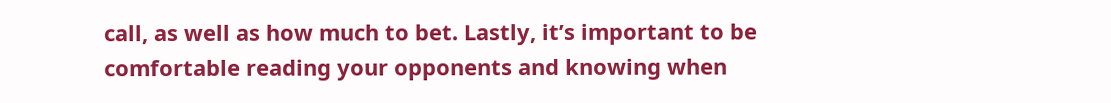call, as well as how much to bet. Lastly, it’s important to be comfortable reading your opponents and knowing when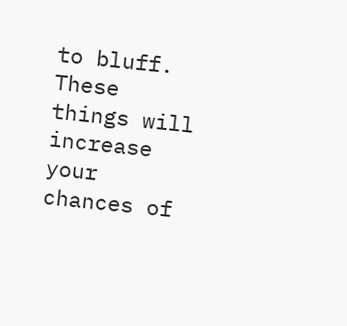to bluff. These things will increase your chances of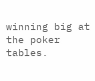winning big at the poker tables.